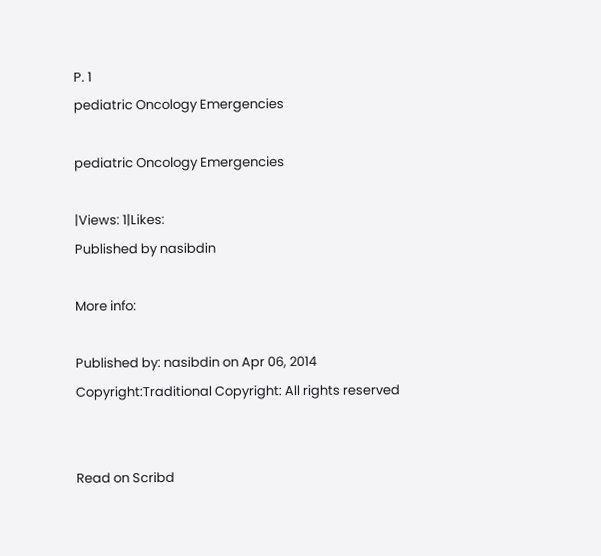P. 1
pediatric Oncology Emergencies

pediatric Oncology Emergencies

|Views: 1|Likes:
Published by nasibdin

More info:

Published by: nasibdin on Apr 06, 2014
Copyright:Traditional Copyright: All rights reserved


Read on Scribd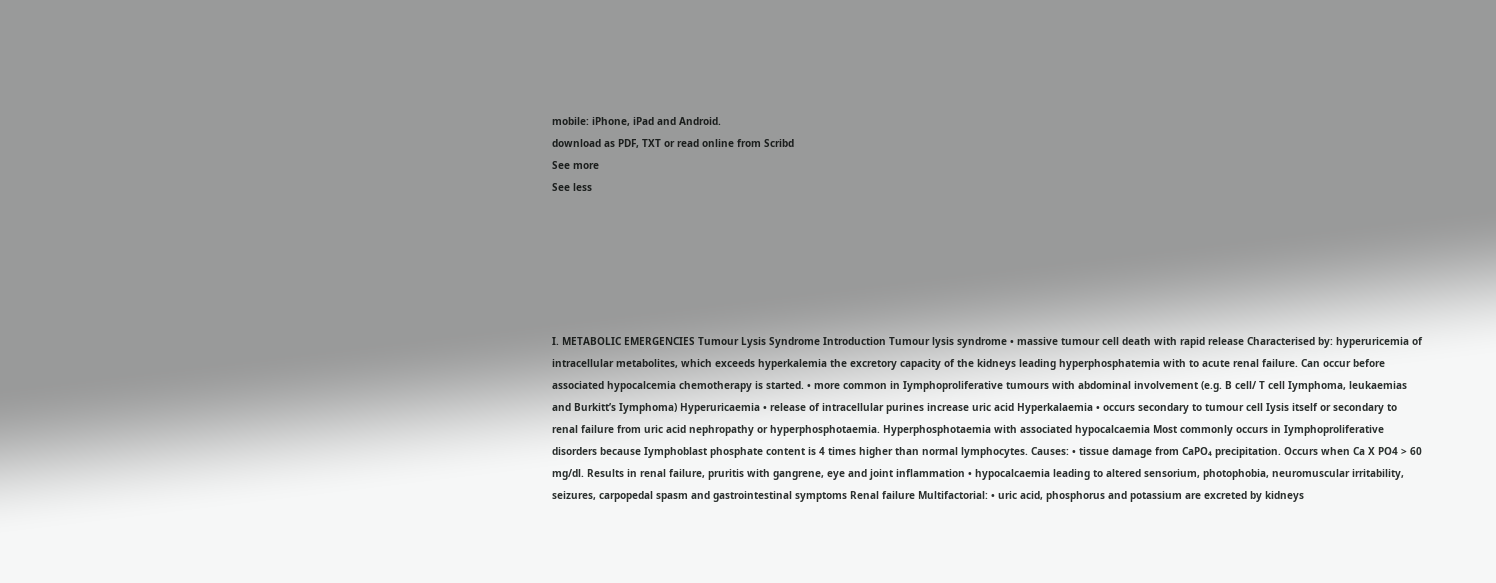mobile: iPhone, iPad and Android.
download as PDF, TXT or read online from Scribd
See more
See less






I. METABOLIC EMERGENCIES Tumour Lysis Syndrome Introduction Tumour lysis syndrome • massive tumour cell death with rapid release Characterised by: hyperuricemia of intracellular metabolites, which exceeds hyperkalemia the excretory capacity of the kidneys leading hyperphosphatemia with to acute renal failure. Can occur before associated hypocalcemia chemotherapy is started. • more common in Iymphoproliferative tumours with abdominal involvement (e.g. B cell/ T cell Iymphoma, leukaemias and Burkitt’s Iymphoma) Hyperuricaemia • release of intracellular purines increase uric acid Hyperkalaemia • occurs secondary to tumour cell Iysis itself or secondary to renal failure from uric acid nephropathy or hyperphosphotaemia. Hyperphosphotaemia with associated hypocalcaemia Most commonly occurs in Iymphoproliferative disorders because Iymphoblast phosphate content is 4 times higher than normal lymphocytes. Causes: • tissue damage from CaPO₄ precipitation. Occurs when Ca X PO4 > 60 mg/dl. Results in renal failure, pruritis with gangrene, eye and joint inflammation • hypocalcaemia leading to altered sensorium, photophobia, neuromuscular irritability, seizures, carpopedal spasm and gastrointestinal symptoms Renal failure Multifactorial: • uric acid, phosphorus and potassium are excreted by kidneys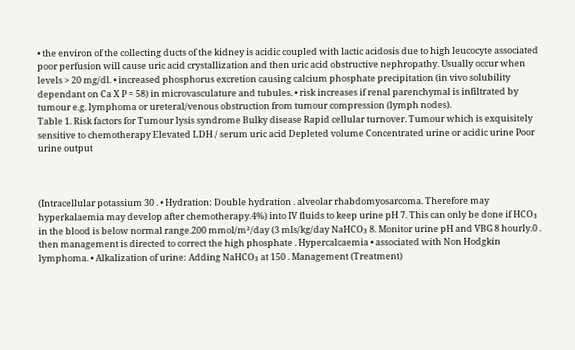• the environ of the collecting ducts of the kidney is acidic coupled with lactic acidosis due to high leucocyte associated poor perfusion will cause uric acid crystallization and then uric acid obstructive nephropathy. Usually occur when levels > 20 mg/dl. • increased phosphorus excretion causing calcium phosphate precipitation (in vivo solubility dependant on Ca X P = 58) in microvasculature and tubules. • risk increases if renal parenchymal is infiltrated by tumour e.g. lymphoma or ureteral/venous obstruction from tumour compression (lymph nodes).
Table 1. Risk factors for Tumour lysis syndrome Bulky disease Rapid cellular turnover. Tumour which is exquisitely sensitive to chemotherapy Elevated LDH / serum uric acid Depleted volume Concentrated urine or acidic urine Poor urine output



(Intracellular potassium 30 . • Hydration: Double hydration . alveolar rhabdomyosarcoma. Therefore may hyperkalaemia may develop after chemotherapy.4%) into IV fluids to keep urine pH 7. This can only be done if HCO₃ in the blood is below normal range.200 mmol/m²/day (3 mls/kg/day NaHCO₃ 8. Monitor urine pH and VBG 8 hourly.0 . then management is directed to correct the high phosphate . Hypercalcaemia • associated with Non Hodgkin lymphoma. • Alkalization of urine: Adding NaHCO₃ at 150 . Management (Treatment)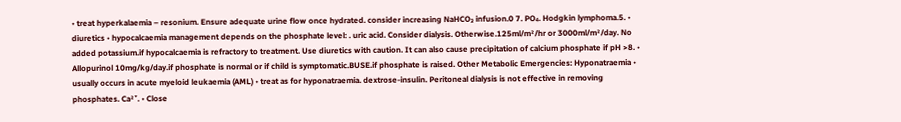• treat hyperkalaemia – resonium. Ensure adequate urine flow once hydrated. consider increasing NaHCO₃ infusion.0 7. PO₄. Hodgkin lymphoma.5. • diuretics • hypocalcaemia management depends on the phosphate level: . uric acid. Consider dialysis. Otherwise.125ml/m²/hr or 3000ml/m²/day. No added potassium.if hypocalcaemia is refractory to treatment. Use diuretics with caution. It can also cause precipitation of calcium phosphate if pH >8. • Allopurinol 10mg/kg/day.if phosphate is normal or if child is symptomatic.BUSE.if phosphate is raised. Other Metabolic Emergencies: Hyponatraemia • usually occurs in acute myeloid leukaemia (AML) • treat as for hyponatraemia. dextrose-insulin. Peritoneal dialysis is not effective in removing phosphates. Ca²⁺. • Close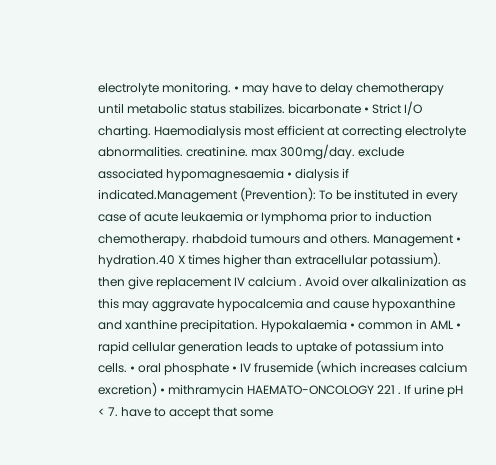electrolyte monitoring. • may have to delay chemotherapy until metabolic status stabilizes. bicarbonate • Strict I/O charting. Haemodialysis most efficient at correcting electrolyte abnormalities. creatinine. max 300mg/day. exclude associated hypomagnesaemia • dialysis if indicated.Management (Prevention): To be instituted in every case of acute leukaemia or Iymphoma prior to induction chemotherapy. rhabdoid tumours and others. Management • hydration.40 X times higher than extracellular potassium). then give replacement IV calcium . Avoid over alkalinization as this may aggravate hypocalcemia and cause hypoxanthine and xanthine precipitation. Hypokalaemia • common in AML • rapid cellular generation leads to uptake of potassium into cells. • oral phosphate • IV frusemide (which increases calcium excretion) • mithramycin HAEMATO-ONCOLOGY 221 . If urine pH < 7. have to accept that some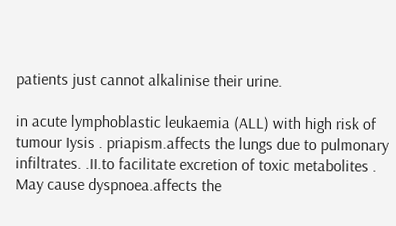patients just cannot alkalinise their urine.

in acute lymphoblastic leukaemia (ALL) with high risk of tumour Iysis . priapism.affects the lungs due to pulmonary infiltrates. .II.to facilitate excretion of toxic metabolites . May cause dyspnoea.affects the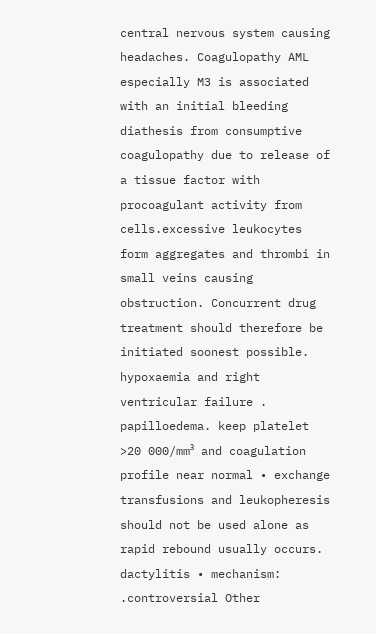central nervous system causing headaches. Coagulopathy AML especially M3 is associated with an initial bleeding diathesis from consumptive coagulopathy due to release of a tissue factor with procoagulant activity from cells.excessive leukocytes form aggregates and thrombi in small veins causing obstruction. Concurrent drug treatment should therefore be initiated soonest possible. hypoxaemia and right ventricular failure . papilloedema. keep platelet >20 000/mm³ and coagulation profile near normal • exchange transfusions and leukopheresis should not be used alone as rapid rebound usually occurs. dactylitis • mechanism: .controversial Other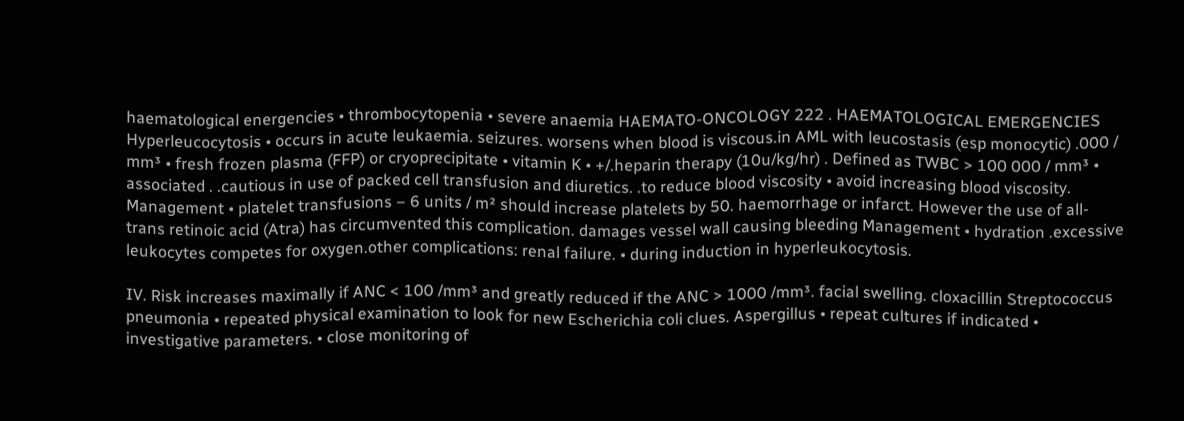haematological energencies • thrombocytopenia • severe anaemia HAEMATO-ONCOLOGY 222 . HAEMATOLOGICAL EMERGENCIES Hyperleucocytosis • occurs in acute leukaemia. seizures. worsens when blood is viscous.in AML with leucostasis (esp monocytic) .000 / mm³ • fresh frozen plasma (FFP) or cryoprecipitate • vitamin K • +/.heparin therapy (10u/kg/hr) . Defined as TWBC > 100 000 / mm³ • associated . .cautious in use of packed cell transfusion and diuretics. .to reduce blood viscosity • avoid increasing blood viscosity. Management • platelet transfusions – 6 units / m² should increase platelets by 50. haemorrhage or infarct. However the use of all-trans retinoic acid (Atra) has circumvented this complication. damages vessel wall causing bleeding Management • hydration .excessive leukocytes competes for oxygen.other complications: renal failure. • during induction in hyperleukocytosis.

IV. Risk increases maximally if ANC < 100 /mm³ and greatly reduced if the ANC > 1000 /mm³. facial swelling. cloxacillin Streptococcus pneumonia • repeated physical examination to look for new Escherichia coli clues. Aspergillus • repeat cultures if indicated • investigative parameters. • close monitoring of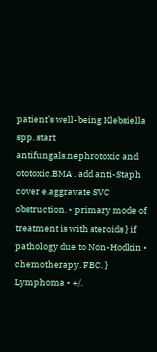patient’s well-being Klebsiella spp. start antifungals.nephrotoxic and ototoxic.BMA . add anti-Staph cover e.aggravate SVC obstruction. • primary mode of treatment is with steroids } if pathology due to Non-Hodkin • chemotherapy. FBC. } Lymphoma • +/.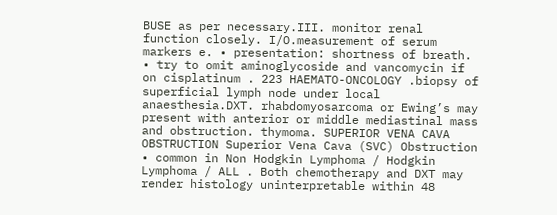BUSE as per necessary.III. monitor renal function closely. I/O.measurement of serum markers e. • presentation: shortness of breath. • try to omit aminoglycoside and vancomycin if on cisplatinum . 223 HAEMATO-ONCOLOGY .biopsy of superficial lymph node under local anaesthesia.DXT. rhabdomyosarcoma or Ewing’s may present with anterior or middle mediastinal mass and obstruction. thymoma. SUPERIOR VENA CAVA OBSTRUCTION Superior Vena Cava (SVC) Obstruction • common in Non Hodgkin Lymphoma / Hodgkin Lymphoma / ALL . Both chemotherapy and DXT may render histology uninterpretable within 48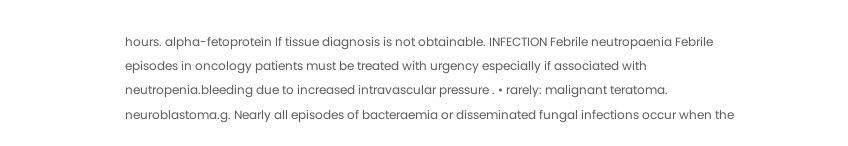hours. alpha-fetoprotein If tissue diagnosis is not obtainable. INFECTION Febrile neutropaenia Febrile episodes in oncology patients must be treated with urgency especially if associated with neutropenia.bleeding due to increased intravascular pressure . • rarely: malignant teratoma. neuroblastoma.g. Nearly all episodes of bacteraemia or disseminated fungal infections occur when the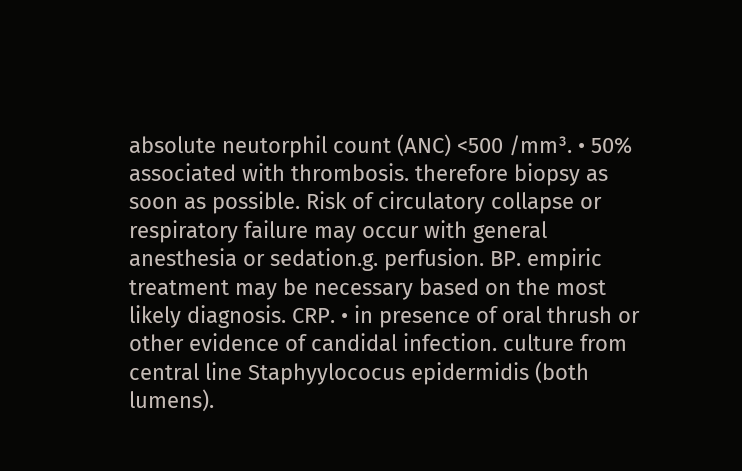absolute neutorphil count (ANC) <500 /mm³. • 50% associated with thrombosis. therefore biopsy as soon as possible. Risk of circulatory collapse or respiratory failure may occur with general anesthesia or sedation.g. perfusion. BP. empiric treatment may be necessary based on the most likely diagnosis. CRP. • in presence of oral thrush or other evidence of candidal infection. culture from central line Staphyylococus epidermidis (both lumens).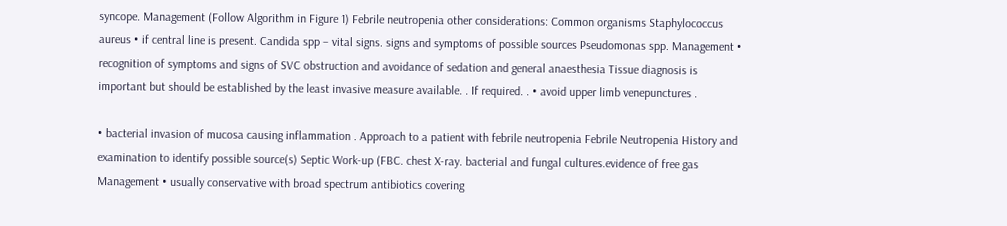syncope. Management (Follow Algorithm in Figure 1) Febrile neutropenia other considerations: Common organisms Staphylococcus aureus • if central line is present. Candida spp – vital signs. signs and symptoms of possible sources Pseudomonas spp. Management • recognition of symptoms and signs of SVC obstruction and avoidance of sedation and general anaesthesia Tissue diagnosis is important but should be established by the least invasive measure available. . If required. . • avoid upper limb venepunctures .

• bacterial invasion of mucosa causing inflammation . Approach to a patient with febrile neutropenia Febrile Neutropenia History and examination to identify possible source(s) Septic Work-up (FBC. chest X-ray. bacterial and fungal cultures.evidence of free gas Management • usually conservative with broad spectrum antibiotics covering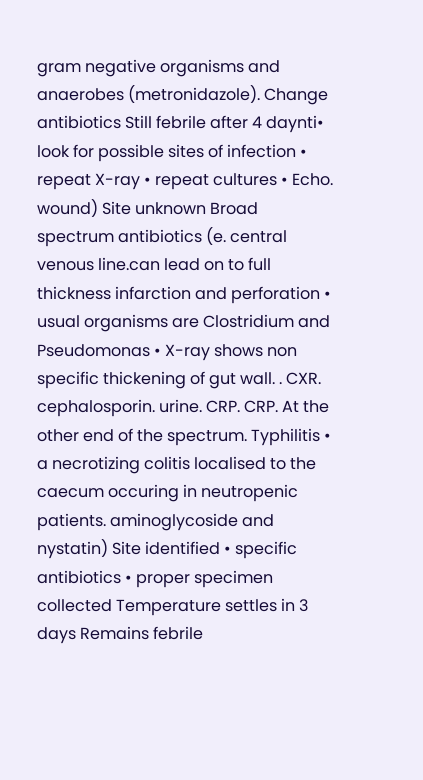gram negative organisms and anaerobes (metronidazole). Change antibiotics Still febrile after 4 daynti• look for possible sites of infection • repeat X-ray • repeat cultures • Echo. wound) Site unknown Broad spectrum antibiotics (e. central venous line.can lead on to full thickness infarction and perforation • usual organisms are Clostridium and Pseudomonas • X-ray shows non specific thickening of gut wall. . CXR. cephalosporin. urine. CRP. CRP. At the other end of the spectrum. Typhilitis • a necrotizing colitis localised to the caecum occuring in neutropenic patients. aminoglycoside and nystatin) Site identified • specific antibiotics • proper specimen collected Temperature settles in 3 days Remains febrile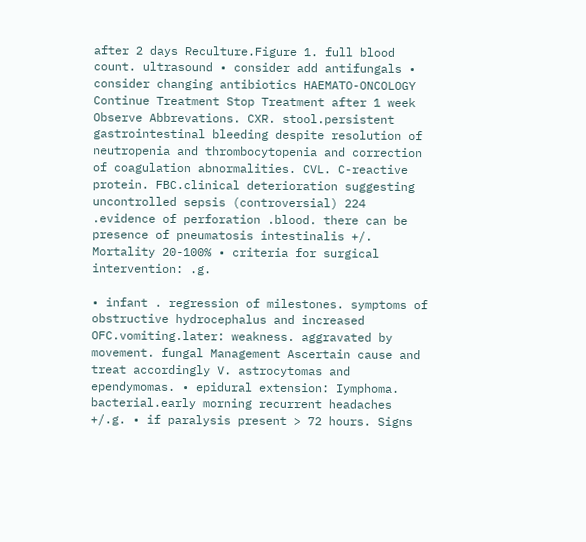after 2 days Reculture.Figure 1. full blood count. ultrasound • consider add antifungals • consider changing antibiotics HAEMATO-ONCOLOGY Continue Treatment Stop Treatment after 1 week Observe Abbrevations. CXR. stool.persistent gastrointestinal bleeding despite resolution of neutropenia and thrombocytopenia and correction of coagulation abnormalities. CVL. C-reactive protein. FBC.clinical deterioration suggesting uncontrolled sepsis (controversial) 224 .evidence of perforation .blood. there can be presence of pneumatosis intestinalis +/. Mortality 20-100% • criteria for surgical intervention: .g.

• infant . regression of milestones. symptoms of obstructive hydrocephalus and increased OFC.vomiting.later: weakness. aggravated by movement. fungal Management Ascertain cause and treat accordingly V. astrocytomas and ependymomas. • epidural extension: Iymphoma. bacterial.early morning recurrent headaches +/.g. • if paralysis present > 72 hours. Signs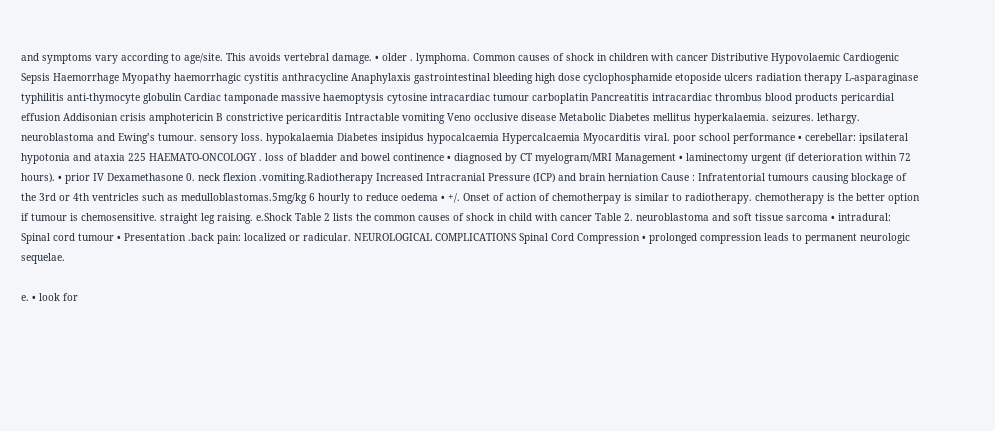and symptoms vary according to age/site. This avoids vertebral damage. • older . lymphoma. Common causes of shock in children with cancer Distributive Hypovolaemic Cardiogenic Sepsis Haemorrhage Myopathy haemorrhagic cystitis anthracycline Anaphylaxis gastrointestinal bleeding high dose cyclophosphamide etoposide ulcers radiation therapy L-asparaginase typhilitis anti-thymocyte globulin Cardiac tamponade massive haemoptysis cytosine intracardiac tumour carboplatin Pancreatitis intracardiac thrombus blood products pericardial effusion Addisonian crisis amphotericin B constrictive pericarditis Intractable vomiting Veno occlusive disease Metabolic Diabetes mellitus hyperkalaemia. seizures. lethargy. neuroblastoma and Ewing’s tumour. sensory loss. hypokalaemia Diabetes insipidus hypocalcaemia Hypercalcaemia Myocarditis viral. poor school performance • cerebellar: ipsilateral hypotonia and ataxia 225 HAEMATO-ONCOLOGY . loss of bladder and bowel continence • diagnosed by CT myelogram/MRI Management • laminectomy urgent (if deterioration within 72 hours). • prior IV Dexamethasone 0. neck flexion .vomiting.Radiotherapy Increased Intracranial Pressure (ICP) and brain herniation Cause : Infratentorial tumours causing blockage of the 3rd or 4th ventricles such as medulloblastomas.5mg/kg 6 hourly to reduce oedema • +/. Onset of action of chemotherpay is similar to radiotherapy. chemotherapy is the better option if tumour is chemosensitive. straight leg raising. e.Shock Table 2 lists the common causes of shock in child with cancer Table 2. neuroblastoma and soft tissue sarcoma • intradural: Spinal cord tumour • Presentation .back pain: localized or radicular. NEUROLOGICAL COMPLICATIONS Spinal Cord Compression • prolonged compression leads to permanent neurologic sequelae.

e. • look for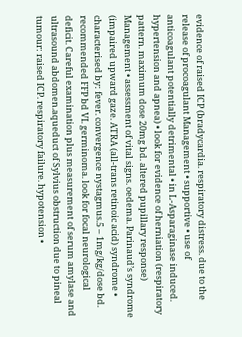evidence of raised ICP (bradycardia. respiratory distress. due to the release of procoagulant Management • supportive • use of anticoagulant potentially detrimental • in L-Asparaginase induced. hypertension and apnea) • look for evidence of herniation (respiratory pattern. maximum dose 20mg bd. altered pupillary response) Management • assessment of vital signs. oedema. Parinaud’s syndrome (impaired upward gaze. ATRA (all-trans retinoic acid) syndrome • characterised by: fever. convergence nystagmus.5 – 1mg/kg/dose bd. recommended FFP bd VI. germinoma. look for focal neurological deficit. Careful examination plus measurement of serum amylase and ultrasound abdomen.aqueduct of Sylvius obstruction due to pineal tumour: raised ICP. respiratory failure. hypotension •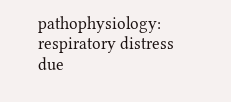pathophysiology: respiratory distress due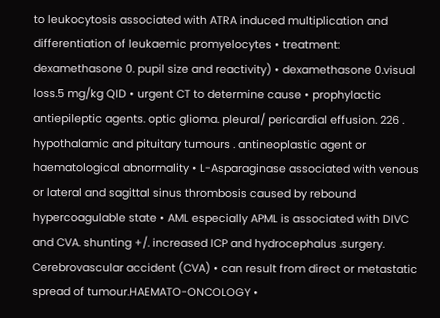to leukocytosis associated with ATRA induced multiplication and differentiation of leukaemic promyelocytes • treatment: dexamethasone 0. pupil size and reactivity) • dexamethasone 0.visual loss.5 mg/kg QID • urgent CT to determine cause • prophylactic antiepileptic agents. optic glioma. pleural/ pericardial effusion. 226 . hypothalamic and pituitary tumours . antineoplastic agent or haematological abnormality • L-Asparaginase associated with venous or lateral and sagittal sinus thrombosis caused by rebound hypercoagulable state • AML especially APML is associated with DIVC and CVA. shunting +/. increased ICP and hydrocephalus .surgery. Cerebrovascular accident (CVA) • can result from direct or metastatic spread of tumour.HAEMATO-ONCOLOGY •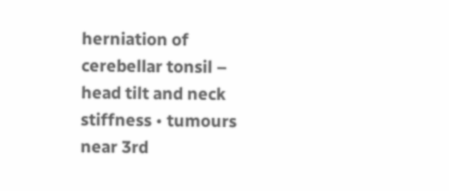herniation of cerebellar tonsil – head tilt and neck stiffness • tumours near 3rd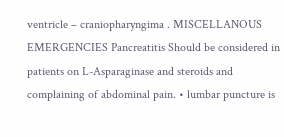ventricle – craniopharyngima . MISCELLANOUS EMERGENCIES Pancreatitis Should be considered in patients on L-Asparaginase and steroids and complaining of abdominal pain. • lumbar puncture is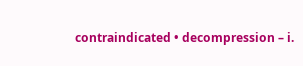contraindicated • decompression – i.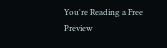You're Reading a Free Preview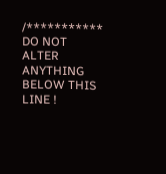/*********** DO NOT ALTER ANYTHING BELOW THIS LINE !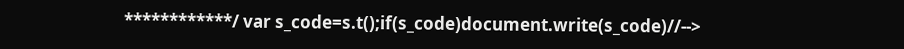************/ var s_code=s.t();if(s_code)document.write(s_code)//-->